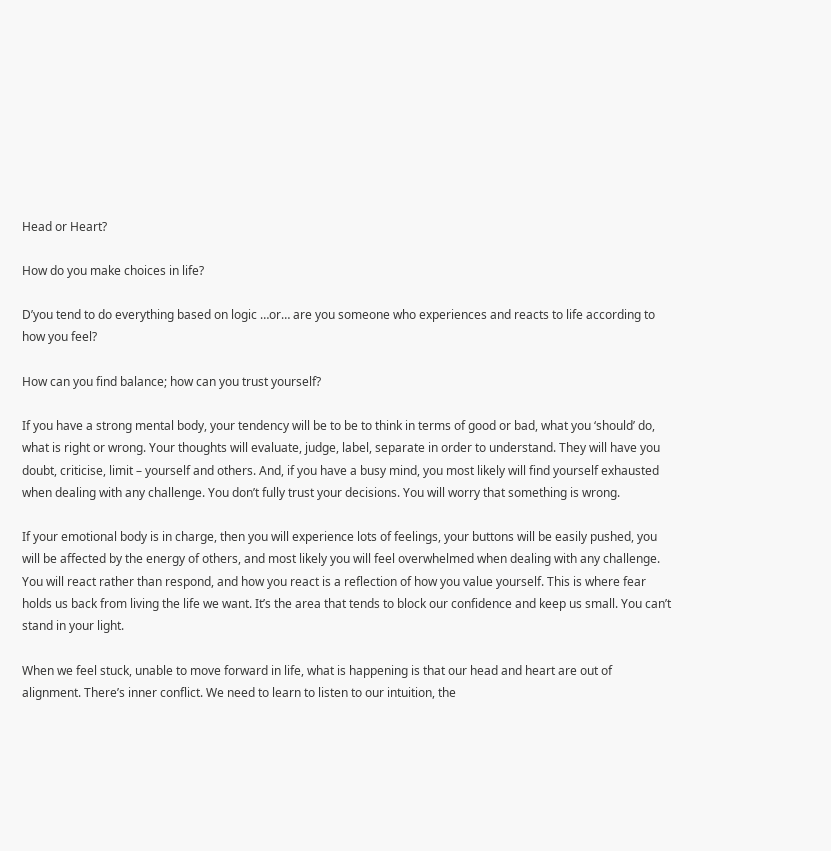Head or Heart?

How do you make choices in life?

D’you tend to do everything based on logic …or… are you someone who experiences and reacts to life according to how you feel?

How can you find balance; how can you trust yourself?

If you have a strong mental body, your tendency will be to be to think in terms of good or bad, what you ‘should’ do, what is right or wrong. Your thoughts will evaluate, judge, label, separate in order to understand. They will have you doubt, criticise, limit – yourself and others. And, if you have a busy mind, you most likely will find yourself exhausted when dealing with any challenge. You don’t fully trust your decisions. You will worry that something is wrong.

If your emotional body is in charge, then you will experience lots of feelings, your buttons will be easily pushed, you will be affected by the energy of others, and most likely you will feel overwhelmed when dealing with any challenge. You will react rather than respond, and how you react is a reflection of how you value yourself. This is where fear holds us back from living the life we want. It’s the area that tends to block our confidence and keep us small. You can’t stand in your light.

When we feel stuck, unable to move forward in life, what is happening is that our head and heart are out of alignment. There’s inner conflict. We need to learn to listen to our intuition, the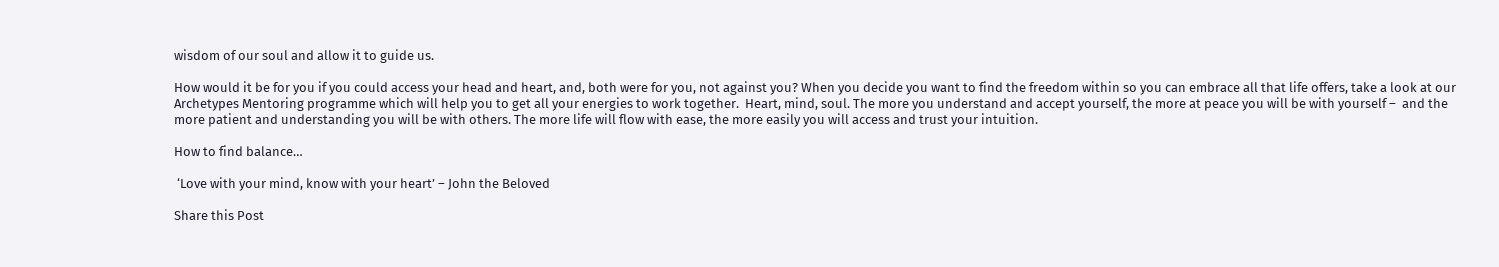wisdom of our soul and allow it to guide us.

How would it be for you if you could access your head and heart, and, both were for you, not against you? When you decide you want to find the freedom within so you can embrace all that life offers, take a look at our Archetypes Mentoring programme which will help you to get all your energies to work together.  Heart, mind, soul. The more you understand and accept yourself, the more at peace you will be with yourself –  and the more patient and understanding you will be with others. The more life will flow with ease, the more easily you will access and trust your intuition.

How to find balance…

 ‘Love with your mind, know with your heart’ – John the Beloved

Share this Post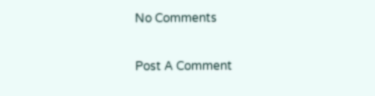No Comments

Post A Comment